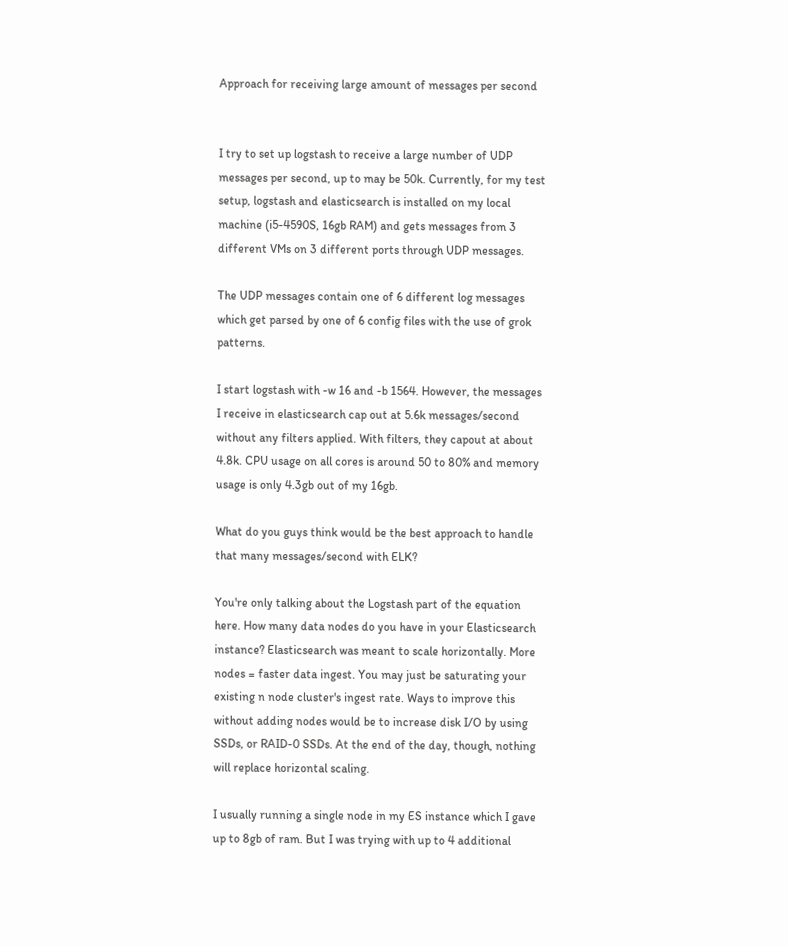Approach for receiving large amount of messages per second


I try to set up logstash to receive a large number of UDP messages per second, up to may be 50k. Currently, for my test setup, logstash and elasticsearch is installed on my local machine (i5-4590S, 16gb RAM) and gets messages from 3 different VMs on 3 different ports through UDP messages.

The UDP messages contain one of 6 different log messages which get parsed by one of 6 config files with the use of grok patterns.

I start logstash with -w 16 and -b 1564. However, the messages I receive in elasticsearch cap out at 5.6k messages/second without any filters applied. With filters, they capout at about 4.8k. CPU usage on all cores is around 50 to 80% and memory usage is only 4.3gb out of my 16gb.

What do you guys think would be the best approach to handle that many messages/second with ELK?

You're only talking about the Logstash part of the equation here. How many data nodes do you have in your Elasticsearch instance? Elasticsearch was meant to scale horizontally. More nodes = faster data ingest. You may just be saturating your existing n node cluster's ingest rate. Ways to improve this without adding nodes would be to increase disk I/O by using SSDs, or RAID-0 SSDs. At the end of the day, though, nothing will replace horizontal scaling.

I usually running a single node in my ES instance which I gave up to 8gb of ram. But I was trying with up to 4 additional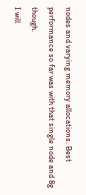nodes and varying memory allocations. Best performance so far was with that single node and 8g though.
I will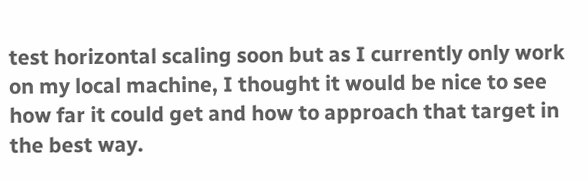test horizontal scaling soon but as I currently only work on my local machine, I thought it would be nice to see how far it could get and how to approach that target in the best way.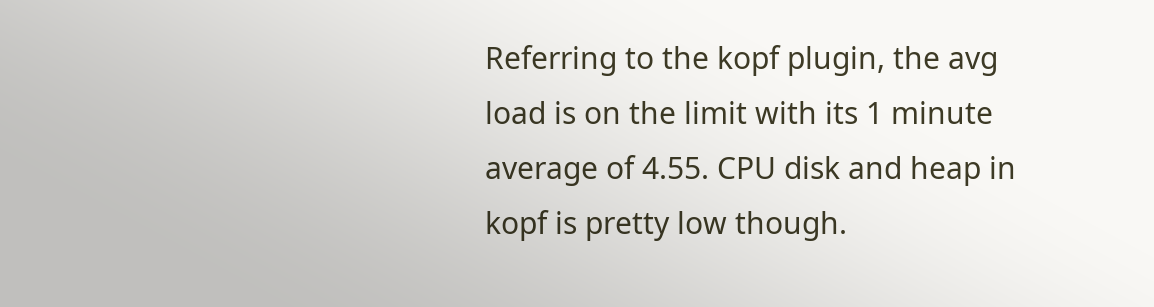Referring to the kopf plugin, the avg load is on the limit with its 1 minute average of 4.55. CPU disk and heap in kopf is pretty low though.